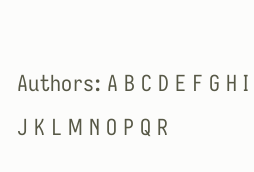Authors: A B C D E F G H I J K L M N O P Q R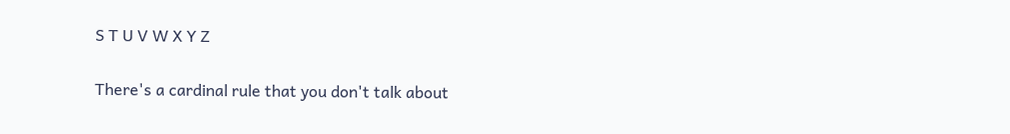S T U V W X Y Z

There's a cardinal rule that you don't talk about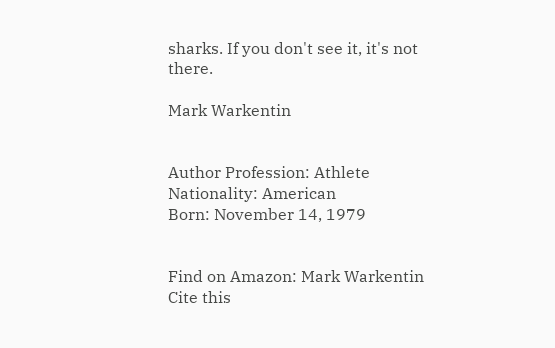sharks. If you don't see it, it's not there.

Mark Warkentin


Author Profession: Athlete
Nationality: American
Born: November 14, 1979


Find on Amazon: Mark Warkentin
Cite this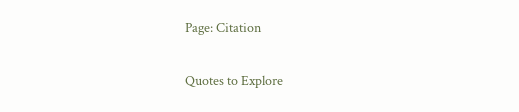Page: Citation

Quotes to Explore